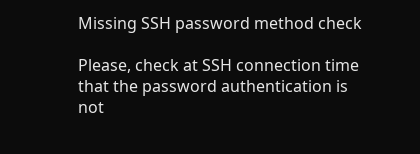Missing SSH password method check

Please, check at SSH connection time that the password authentication is not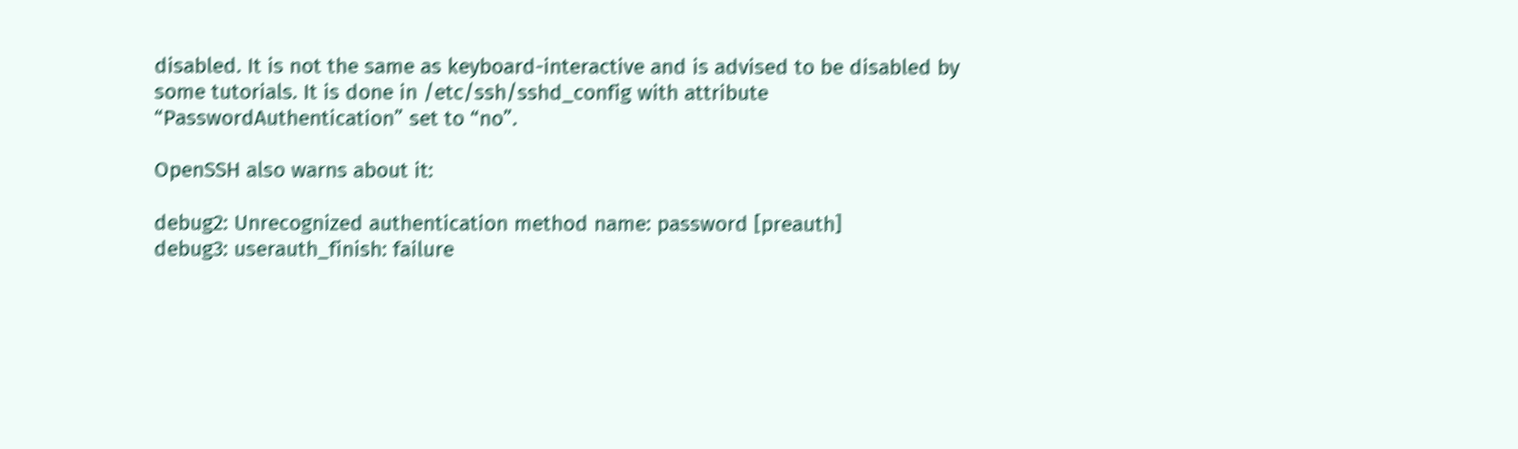disabled. It is not the same as keyboard-interactive and is advised to be disabled by some tutorials. It is done in /etc/ssh/sshd_config with attribute “PasswordAuthentication” set to “no”.

OpenSSH also warns about it:

debug2: Unrecognized authentication method name: password [preauth]
debug3: userauth_finish: failure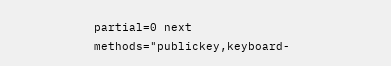partial=0 next methods="publickey,keyboard-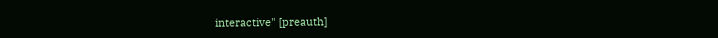interactive" [preauth]